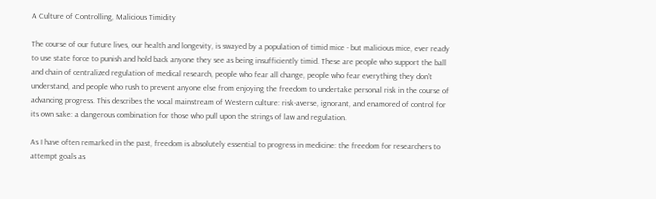A Culture of Controlling, Malicious Timidity

The course of our future lives, our health and longevity, is swayed by a population of timid mice - but malicious mice, ever ready to use state force to punish and hold back anyone they see as being insufficiently timid. These are people who support the ball and chain of centralized regulation of medical research, people who fear all change, people who fear everything they don't understand, and people who rush to prevent anyone else from enjoying the freedom to undertake personal risk in the course of advancing progress. This describes the vocal mainstream of Western culture: risk-averse, ignorant, and enamored of control for its own sake: a dangerous combination for those who pull upon the strings of law and regulation.

As I have often remarked in the past, freedom is absolutely essential to progress in medicine: the freedom for researchers to attempt goals as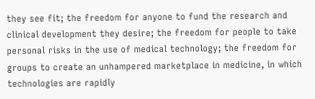they see fit; the freedom for anyone to fund the research and clinical development they desire; the freedom for people to take personal risks in the use of medical technology; the freedom for groups to create an unhampered marketplace in medicine, in which technologies are rapidly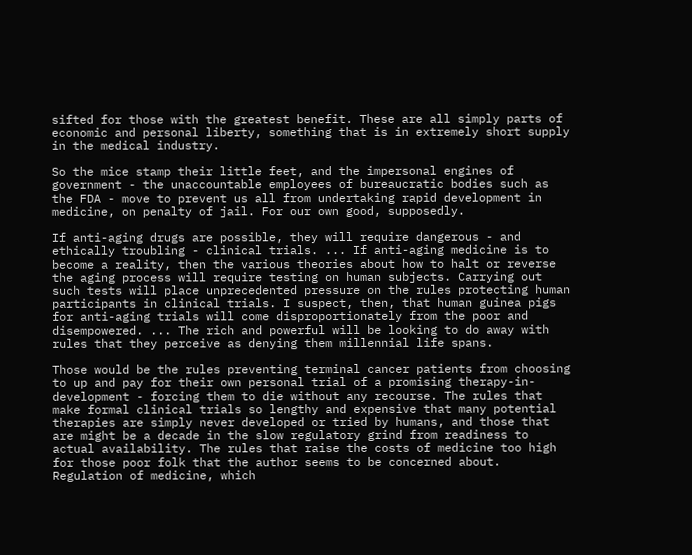sifted for those with the greatest benefit. These are all simply parts of economic and personal liberty, something that is in extremely short supply in the medical industry.

So the mice stamp their little feet, and the impersonal engines of government - the unaccountable employees of bureaucratic bodies such as the FDA - move to prevent us all from undertaking rapid development in medicine, on penalty of jail. For our own good, supposedly.

If anti-aging drugs are possible, they will require dangerous - and ethically troubling - clinical trials. ... If anti-aging medicine is to become a reality, then the various theories about how to halt or reverse the aging process will require testing on human subjects. Carrying out such tests will place unprecedented pressure on the rules protecting human participants in clinical trials. I suspect, then, that human guinea pigs for anti-aging trials will come disproportionately from the poor and disempowered. ... The rich and powerful will be looking to do away with rules that they perceive as denying them millennial life spans.

Those would be the rules preventing terminal cancer patients from choosing to up and pay for their own personal trial of a promising therapy-in-development - forcing them to die without any recourse. The rules that make formal clinical trials so lengthy and expensive that many potential therapies are simply never developed or tried by humans, and those that are might be a decade in the slow regulatory grind from readiness to actual availability. The rules that raise the costs of medicine too high for those poor folk that the author seems to be concerned about. Regulation of medicine, which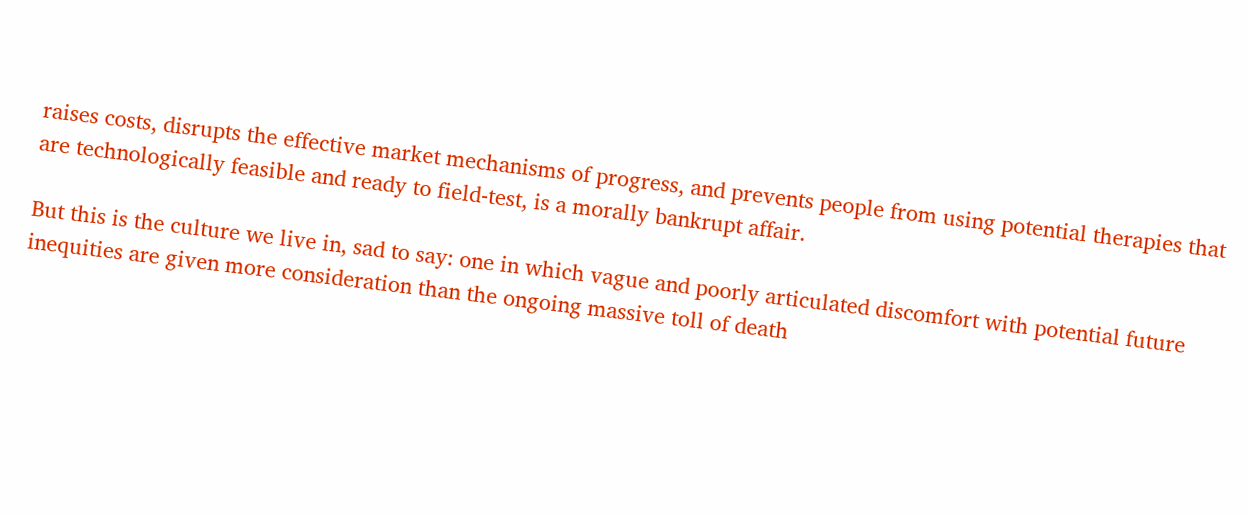raises costs, disrupts the effective market mechanisms of progress, and prevents people from using potential therapies that are technologically feasible and ready to field-test, is a morally bankrupt affair.

But this is the culture we live in, sad to say: one in which vague and poorly articulated discomfort with potential future inequities are given more consideration than the ongoing massive toll of death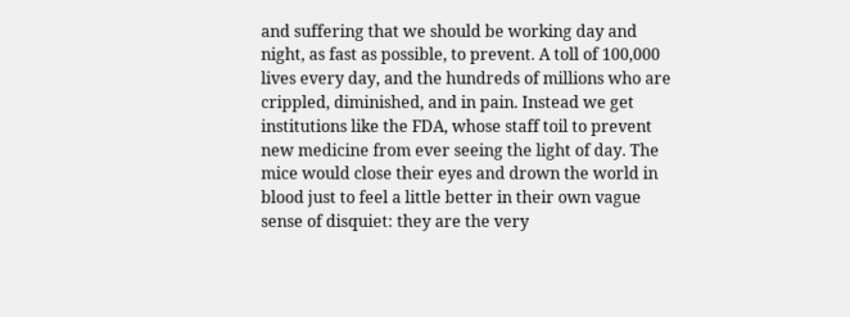and suffering that we should be working day and night, as fast as possible, to prevent. A toll of 100,000 lives every day, and the hundreds of millions who are crippled, diminished, and in pain. Instead we get institutions like the FDA, whose staff toil to prevent new medicine from ever seeing the light of day. The mice would close their eyes and drown the world in blood just to feel a little better in their own vague sense of disquiet: they are the very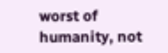worst of humanity, not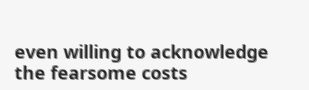even willing to acknowledge the fearsome costs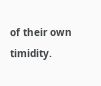of their own timidity.